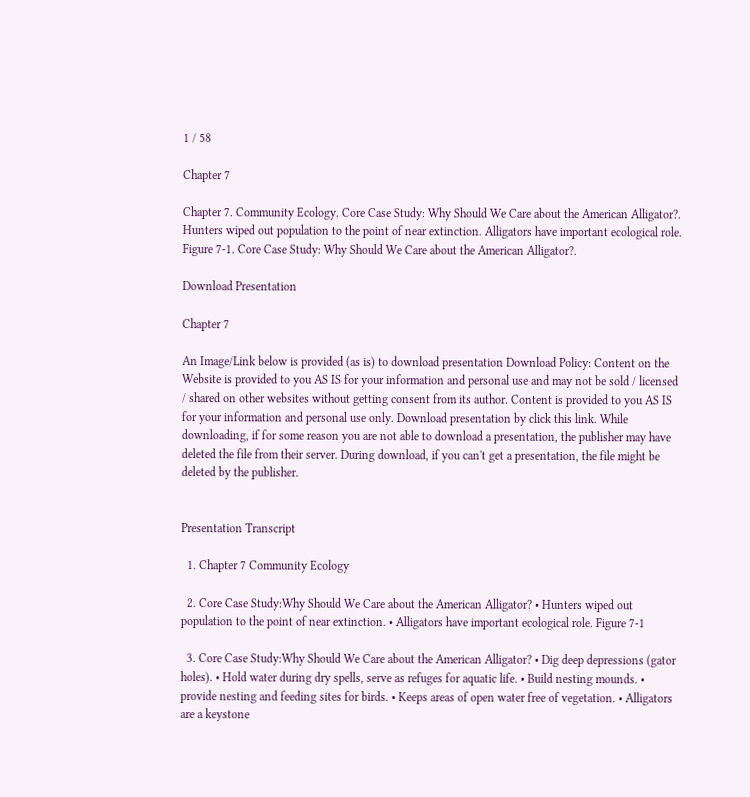1 / 58

Chapter 7

Chapter 7. Community Ecology. Core Case Study: Why Should We Care about the American Alligator?. Hunters wiped out population to the point of near extinction. Alligators have important ecological role. Figure 7-1. Core Case Study: Why Should We Care about the American Alligator?.

Download Presentation

Chapter 7

An Image/Link below is provided (as is) to download presentation Download Policy: Content on the Website is provided to you AS IS for your information and personal use and may not be sold / licensed / shared on other websites without getting consent from its author. Content is provided to you AS IS for your information and personal use only. Download presentation by click this link. While downloading, if for some reason you are not able to download a presentation, the publisher may have deleted the file from their server. During download, if you can't get a presentation, the file might be deleted by the publisher.


Presentation Transcript

  1. Chapter 7 Community Ecology

  2. Core Case Study:Why Should We Care about the American Alligator? • Hunters wiped out population to the point of near extinction. • Alligators have important ecological role. Figure 7-1

  3. Core Case Study:Why Should We Care about the American Alligator? • Dig deep depressions (gator holes). • Hold water during dry spells, serve as refuges for aquatic life. • Build nesting mounds. • provide nesting and feeding sites for birds. • Keeps areas of open water free of vegetation. • Alligators are a keystone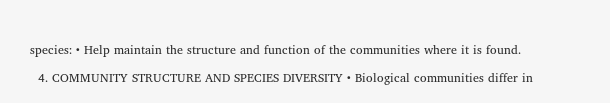species: • Help maintain the structure and function of the communities where it is found.

  4. COMMUNITY STRUCTURE AND SPECIES DIVERSITY • Biological communities differ in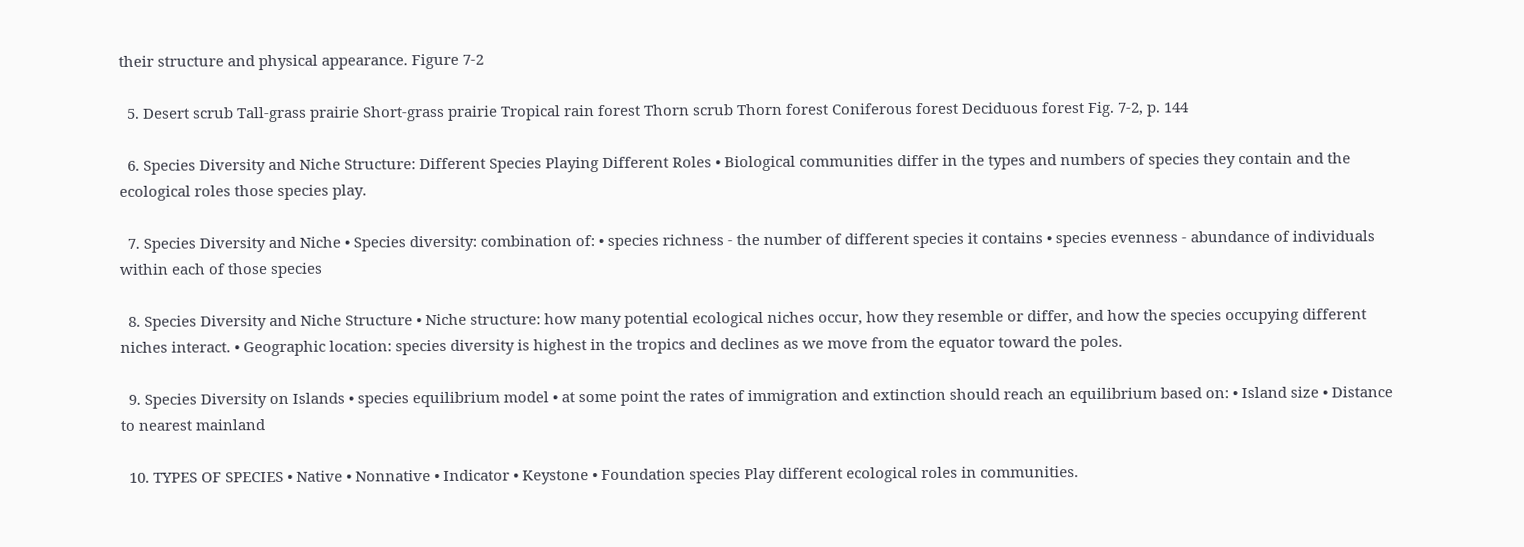their structure and physical appearance. Figure 7-2

  5. Desert scrub Tall-grass prairie Short-grass prairie Tropical rain forest Thorn scrub Thorn forest Coniferous forest Deciduous forest Fig. 7-2, p. 144

  6. Species Diversity and Niche Structure: Different Species Playing Different Roles • Biological communities differ in the types and numbers of species they contain and the ecological roles those species play.

  7. Species Diversity and Niche • Species diversity: combination of: • species richness - the number of different species it contains • species evenness - abundance of individuals within each of those species

  8. Species Diversity and Niche Structure • Niche structure: how many potential ecological niches occur, how they resemble or differ, and how the species occupying different niches interact. • Geographic location: species diversity is highest in the tropics and declines as we move from the equator toward the poles.

  9. Species Diversity on Islands • species equilibrium model • at some point the rates of immigration and extinction should reach an equilibrium based on: • Island size • Distance to nearest mainland

  10. TYPES OF SPECIES • Native • Nonnative • Indicator • Keystone • Foundation species Play different ecological roles in communities.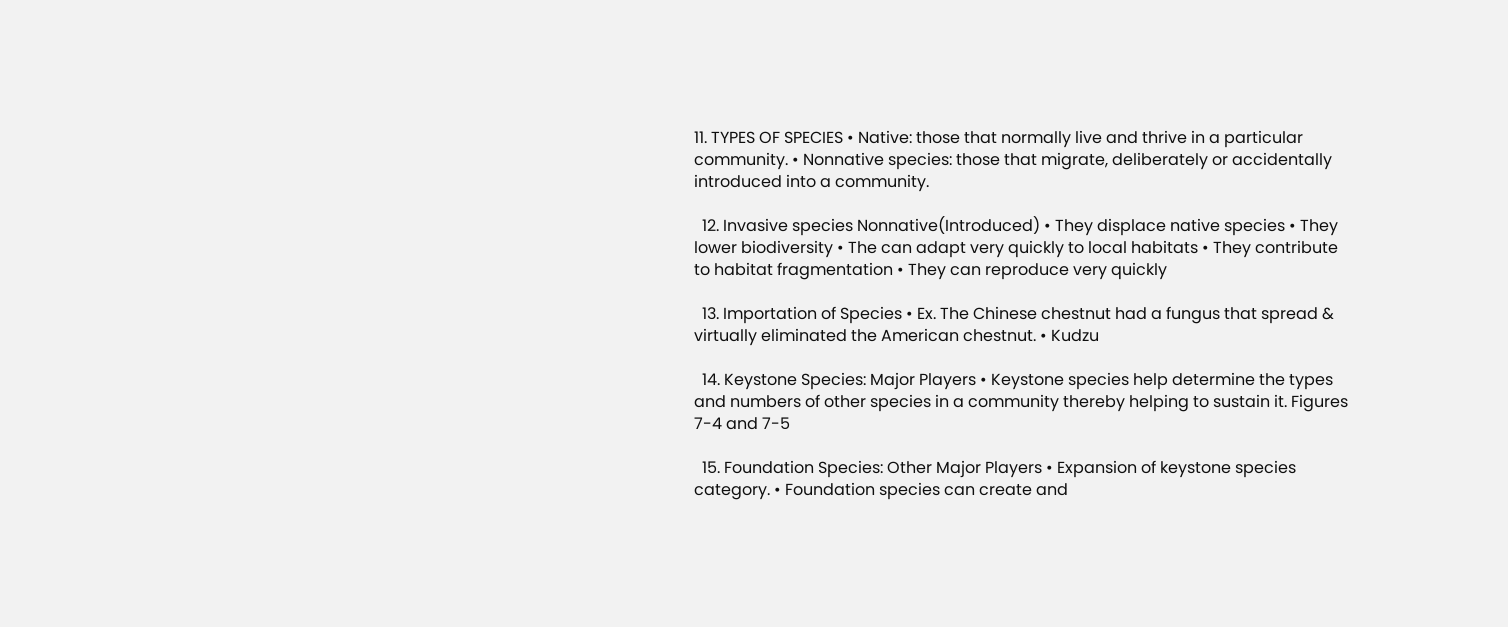11. TYPES OF SPECIES • Native: those that normally live and thrive in a particular community. • Nonnative species: those that migrate, deliberately or accidentally introduced into a community.

  12. Invasive species Nonnative(Introduced) • They displace native species • They lower biodiversity • The can adapt very quickly to local habitats • They contribute to habitat fragmentation • They can reproduce very quickly

  13. Importation of Species • Ex. The Chinese chestnut had a fungus that spread & virtually eliminated the American chestnut. • Kudzu

  14. Keystone Species: Major Players • Keystone species help determine the types and numbers of other species in a community thereby helping to sustain it. Figures 7-4 and 7-5

  15. Foundation Species: Other Major Players • Expansion of keystone species category. • Foundation species can create and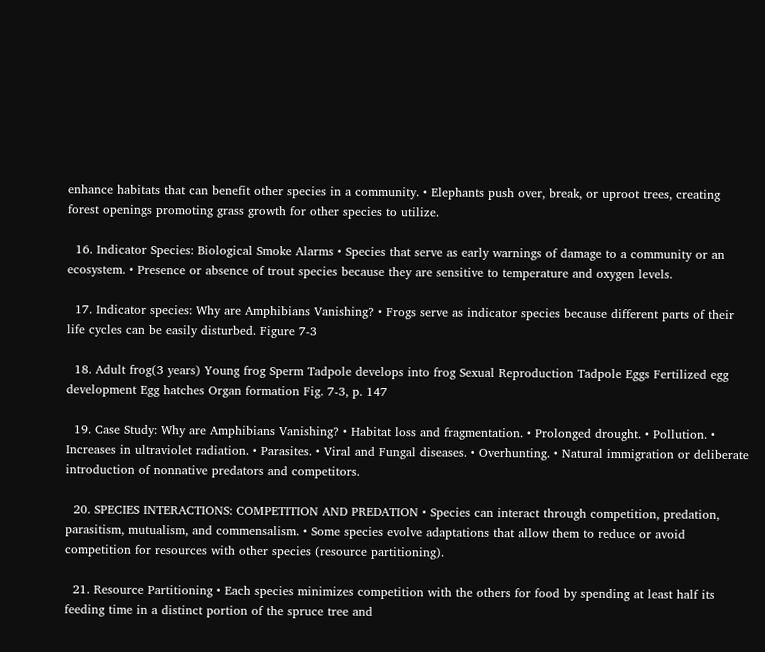enhance habitats that can benefit other species in a community. • Elephants push over, break, or uproot trees, creating forest openings promoting grass growth for other species to utilize.

  16. Indicator Species: Biological Smoke Alarms • Species that serve as early warnings of damage to a community or an ecosystem. • Presence or absence of trout species because they are sensitive to temperature and oxygen levels.

  17. Indicator species: Why are Amphibians Vanishing? • Frogs serve as indicator species because different parts of their life cycles can be easily disturbed. Figure 7-3

  18. Adult frog(3 years) Young frog Sperm Tadpole develops into frog Sexual Reproduction Tadpole Eggs Fertilized egg development Egg hatches Organ formation Fig. 7-3, p. 147

  19. Case Study: Why are Amphibians Vanishing? • Habitat loss and fragmentation. • Prolonged drought. • Pollution. • Increases in ultraviolet radiation. • Parasites. • Viral and Fungal diseases. • Overhunting. • Natural immigration or deliberate introduction of nonnative predators and competitors.

  20. SPECIES INTERACTIONS: COMPETITION AND PREDATION • Species can interact through competition, predation, parasitism, mutualism, and commensalism. • Some species evolve adaptations that allow them to reduce or avoid competition for resources with other species (resource partitioning).

  21. Resource Partitioning • Each species minimizes competition with the others for food by spending at least half its feeding time in a distinct portion of the spruce tree and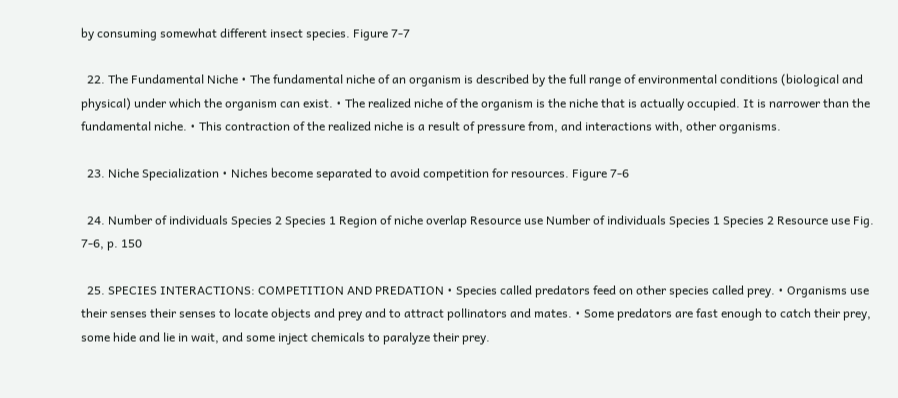by consuming somewhat different insect species. Figure 7-7

  22. The Fundamental Niche • The fundamental niche of an organism is described by the full range of environmental conditions (biological and physical) under which the organism can exist. • The realized niche of the organism is the niche that is actually occupied. It is narrower than the fundamental niche. • This contraction of the realized niche is a result of pressure from, and interactions with, other organisms.

  23. Niche Specialization • Niches become separated to avoid competition for resources. Figure 7-6

  24. Number of individuals Species 2 Species 1 Region of niche overlap Resource use Number of individuals Species 1 Species 2 Resource use Fig. 7-6, p. 150

  25. SPECIES INTERACTIONS: COMPETITION AND PREDATION • Species called predators feed on other species called prey. • Organisms use their senses their senses to locate objects and prey and to attract pollinators and mates. • Some predators are fast enough to catch their prey, some hide and lie in wait, and some inject chemicals to paralyze their prey.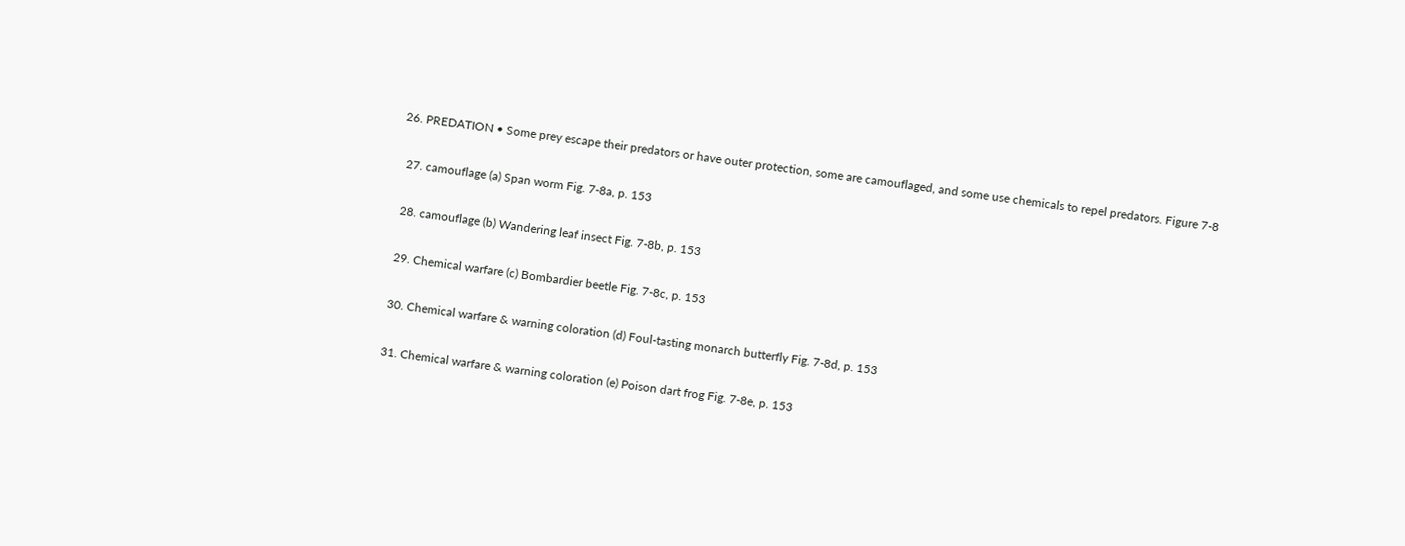26. PREDATION • Some prey escape their predators or have outer protection, some are camouflaged, and some use chemicals to repel predators. Figure 7-8

  27. camouflage (a) Span worm Fig. 7-8a, p. 153

  28. camouflage (b) Wandering leaf insect Fig. 7-8b, p. 153

  29. Chemical warfare (c) Bombardier beetle Fig. 7-8c, p. 153

  30. Chemical warfare & warning coloration (d) Foul-tasting monarch butterfly Fig. 7-8d, p. 153

  31. Chemical warfare & warning coloration (e) Poison dart frog Fig. 7-8e, p. 153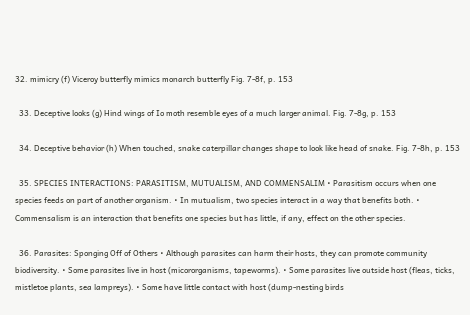32. mimicry (f) Viceroy butterfly mimics monarch butterfly Fig. 7-8f, p. 153

  33. Deceptive looks (g) Hind wings of Io moth resemble eyes of a much larger animal. Fig. 7-8g, p. 153

  34. Deceptive behavior (h) When touched, snake caterpillar changes shape to look like head of snake. Fig. 7-8h, p. 153

  35. SPECIES INTERACTIONS: PARASITISM, MUTUALISM, AND COMMENSALIM • Parasitism occurs when one species feeds on part of another organism. • In mutualism, two species interact in a way that benefits both. • Commensalism is an interaction that benefits one species but has little, if any, effect on the other species.

  36. Parasites: Sponging Off of Others • Although parasites can harm their hosts, they can promote community biodiversity. • Some parasites live in host (micororganisms, tapeworms). • Some parasites live outside host (fleas, ticks, mistletoe plants, sea lampreys). • Some have little contact with host (dump-nesting birds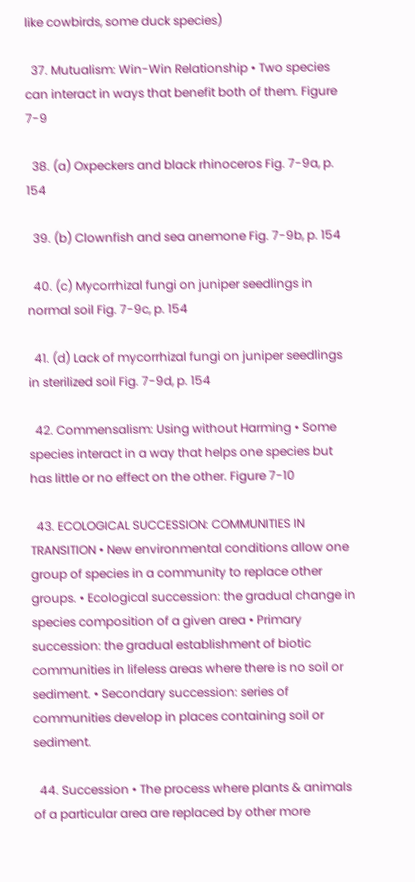like cowbirds, some duck species)

  37. Mutualism: Win-Win Relationship • Two species can interact in ways that benefit both of them. Figure 7-9

  38. (a) Oxpeckers and black rhinoceros Fig. 7-9a, p. 154

  39. (b) Clownfish and sea anemone Fig. 7-9b, p. 154

  40. (c) Mycorrhizal fungi on juniper seedlings in normal soil Fig. 7-9c, p. 154

  41. (d) Lack of mycorrhizal fungi on juniper seedlings in sterilized soil Fig. 7-9d, p. 154

  42. Commensalism: Using without Harming • Some species interact in a way that helps one species but has little or no effect on the other. Figure 7-10

  43. ECOLOGICAL SUCCESSION: COMMUNITIES IN TRANSITION • New environmental conditions allow one group of species in a community to replace other groups. • Ecological succession: the gradual change in species composition of a given area • Primary succession: the gradual establishment of biotic communities in lifeless areas where there is no soil or sediment. • Secondary succession: series of communities develop in places containing soil or sediment.

  44. Succession • The process where plants & animals of a particular area are replaced by other more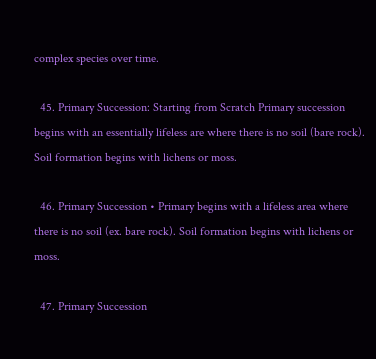complex species over time.

  45. Primary Succession: Starting from Scratch Primary succession begins with an essentially lifeless are where there is no soil (bare rock). Soil formation begins with lichens or moss.

  46. Primary Succession • Primary begins with a lifeless area where there is no soil (ex. bare rock). Soil formation begins with lichens or moss.

  47. Primary Succession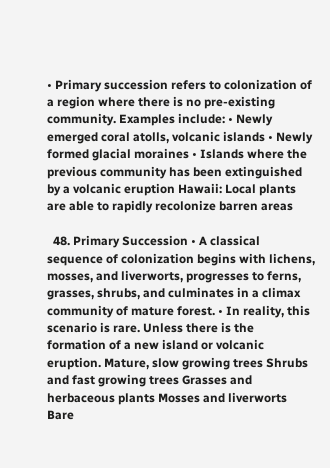• Primary succession refers to colonization of a region where there is no pre-existing community. Examples include: • Newly emerged coral atolls, volcanic islands • Newly formed glacial moraines • Islands where the previous community has been extinguished by a volcanic eruption Hawaii: Local plants are able to rapidly recolonize barren areas

  48. Primary Succession • A classical sequence of colonization begins with lichens, mosses, and liverworts, progresses to ferns, grasses, shrubs, and culminates in a climax community of mature forest. • In reality, this scenario is rare. Unless there is the formation of a new island or volcanic eruption. Mature, slow growing trees Shrubs and fast growing trees Grasses and herbaceous plants Mosses and liverworts Bare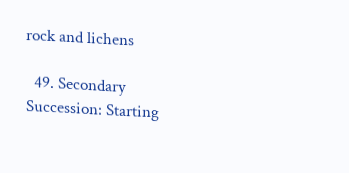rock and lichens

  49. Secondary Succession: Starting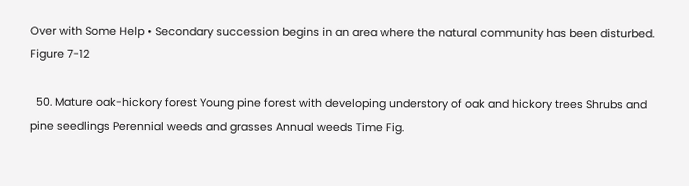Over with Some Help • Secondary succession begins in an area where the natural community has been disturbed. Figure 7-12

  50. Mature oak-hickory forest Young pine forest with developing understory of oak and hickory trees Shrubs and pine seedlings Perennial weeds and grasses Annual weeds Time Fig.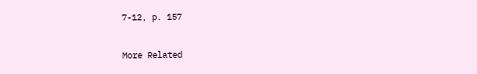7-12, p. 157

More Related